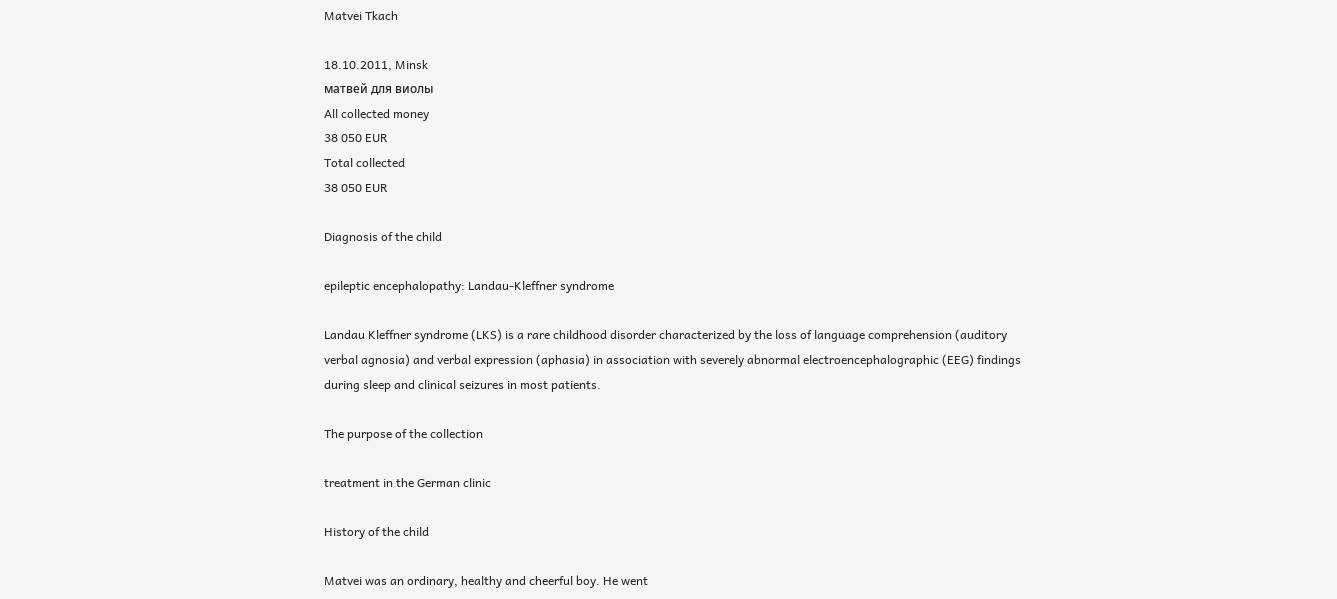Matvei Tkach

18.10.2011, Minsk
матвей для виолы
All collected money
38 050 EUR
Total collected
38 050 EUR

Diagnosis of the child

epileptic encephalopathy: Landau-Kleffner syndrome

Landau Kleffner syndrome (LKS) is a rare childhood disorder characterized by the loss of language comprehension (auditory verbal agnosia) and verbal expression (aphasia) in association with severely abnormal electroencephalographic (EEG) findings during sleep and clinical seizures in most patients.

The purpose of the collection

treatment in the German clinic

History of the child

Matvei was an ordinary, healthy and cheerful boy. He went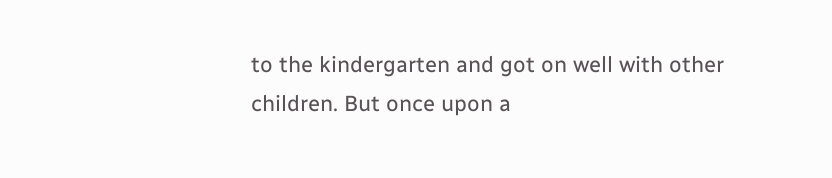to the kindergarten and got on well with other children. But once upon a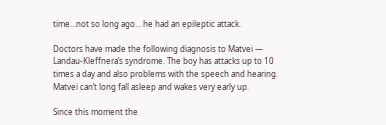time…not so long ago… he had an epileptic attack.

Doctors have made the following diagnosis to Matvei — Landau-Kleffnera’s syndrome. The boy has attacks up to 10 times a day and also problems with the speech and hearing. Matvei can’t long fall asleep and wakes very early up.

Since this moment the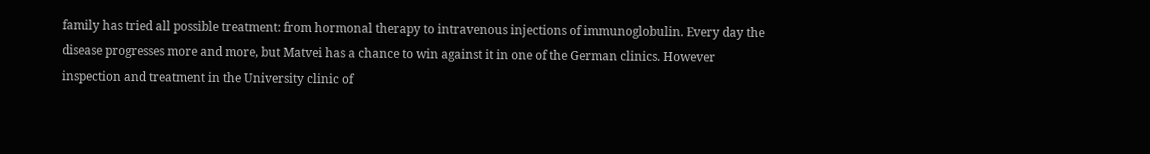family has tried all possible treatment: from hormonal therapy to intravenous injections of immunoglobulin. Every day the disease progresses more and more, but Matvei has a chance to win against it in one of the German clinics. However inspection and treatment in the University clinic of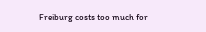Freiburg costs too much for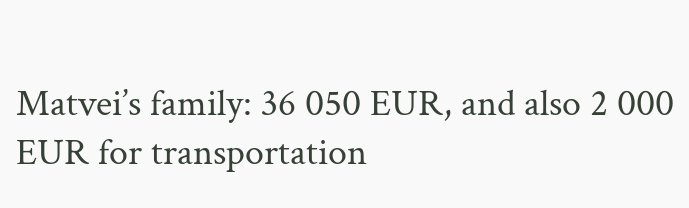Matvei’s family: 36 050 EUR, and also 2 000 EUR for transportation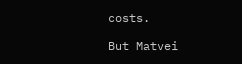costs.

But Matvei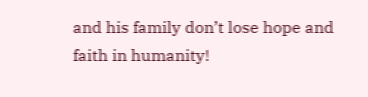and his family don’t lose hope and faith in humanity!